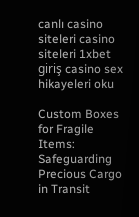canlı casino siteleri casino siteleri 1xbet giriş casino sex hikayeleri oku

Custom Boxes for Fragile Items: Safeguarding Precious Cargo in Transit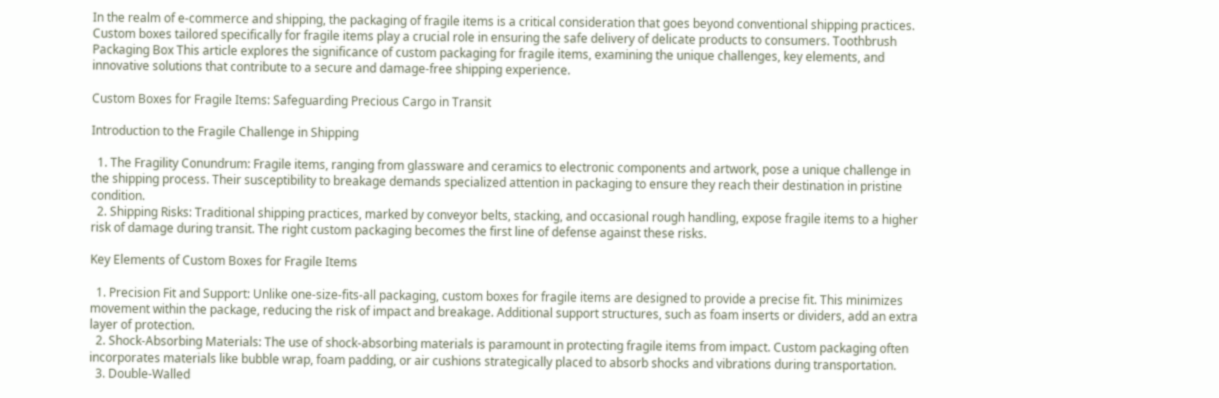In the realm of e-commerce and shipping, the packaging of fragile items is a critical consideration that goes beyond conventional shipping practices. Custom boxes tailored specifically for fragile items play a crucial role in ensuring the safe delivery of delicate products to consumers. Toothbrush Packaging Box This article explores the significance of custom packaging for fragile items, examining the unique challenges, key elements, and innovative solutions that contribute to a secure and damage-free shipping experience.

Custom Boxes for Fragile Items: Safeguarding Precious Cargo in Transit

Introduction to the Fragile Challenge in Shipping

  1. The Fragility Conundrum: Fragile items, ranging from glassware and ceramics to electronic components and artwork, pose a unique challenge in the shipping process. Their susceptibility to breakage demands specialized attention in packaging to ensure they reach their destination in pristine condition.
  2. Shipping Risks: Traditional shipping practices, marked by conveyor belts, stacking, and occasional rough handling, expose fragile items to a higher risk of damage during transit. The right custom packaging becomes the first line of defense against these risks.

Key Elements of Custom Boxes for Fragile Items

  1. Precision Fit and Support: Unlike one-size-fits-all packaging, custom boxes for fragile items are designed to provide a precise fit. This minimizes movement within the package, reducing the risk of impact and breakage. Additional support structures, such as foam inserts or dividers, add an extra layer of protection.
  2. Shock-Absorbing Materials: The use of shock-absorbing materials is paramount in protecting fragile items from impact. Custom packaging often incorporates materials like bubble wrap, foam padding, or air cushions strategically placed to absorb shocks and vibrations during transportation.
  3. Double-Walled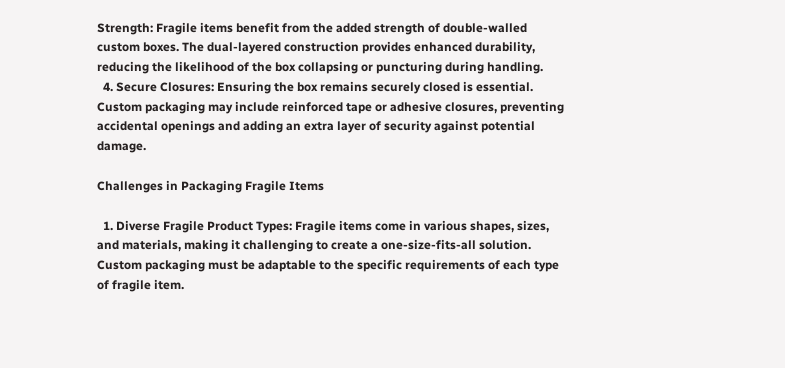Strength: Fragile items benefit from the added strength of double-walled custom boxes. The dual-layered construction provides enhanced durability, reducing the likelihood of the box collapsing or puncturing during handling.
  4. Secure Closures: Ensuring the box remains securely closed is essential. Custom packaging may include reinforced tape or adhesive closures, preventing accidental openings and adding an extra layer of security against potential damage.

Challenges in Packaging Fragile Items

  1. Diverse Fragile Product Types: Fragile items come in various shapes, sizes, and materials, making it challenging to create a one-size-fits-all solution. Custom packaging must be adaptable to the specific requirements of each type of fragile item.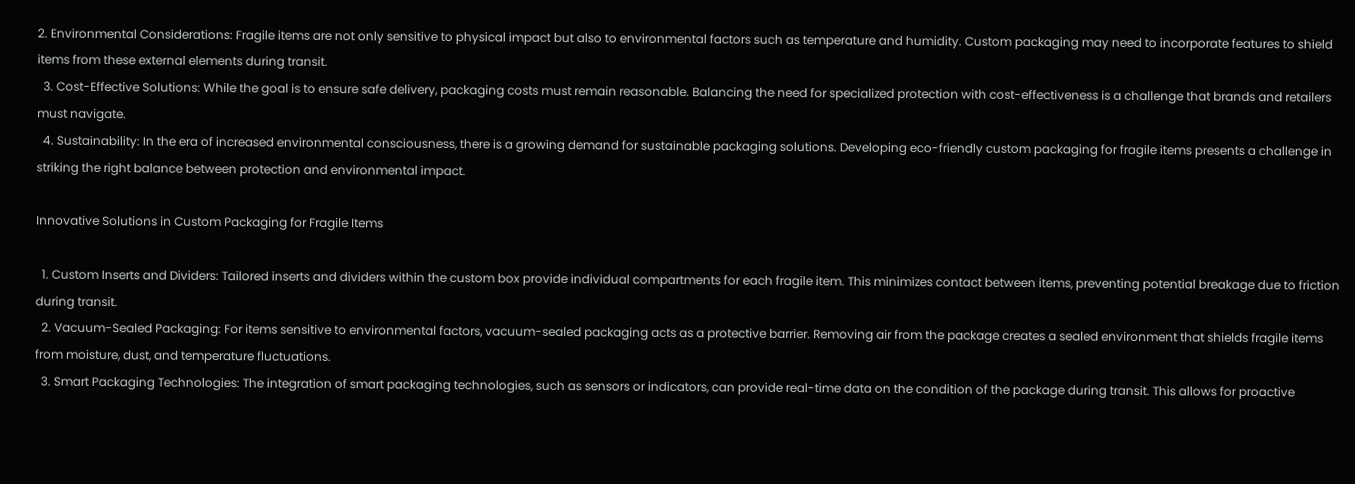2. Environmental Considerations: Fragile items are not only sensitive to physical impact but also to environmental factors such as temperature and humidity. Custom packaging may need to incorporate features to shield items from these external elements during transit.
  3. Cost-Effective Solutions: While the goal is to ensure safe delivery, packaging costs must remain reasonable. Balancing the need for specialized protection with cost-effectiveness is a challenge that brands and retailers must navigate.
  4. Sustainability: In the era of increased environmental consciousness, there is a growing demand for sustainable packaging solutions. Developing eco-friendly custom packaging for fragile items presents a challenge in striking the right balance between protection and environmental impact.

Innovative Solutions in Custom Packaging for Fragile Items

  1. Custom Inserts and Dividers: Tailored inserts and dividers within the custom box provide individual compartments for each fragile item. This minimizes contact between items, preventing potential breakage due to friction during transit.
  2. Vacuum-Sealed Packaging: For items sensitive to environmental factors, vacuum-sealed packaging acts as a protective barrier. Removing air from the package creates a sealed environment that shields fragile items from moisture, dust, and temperature fluctuations.
  3. Smart Packaging Technologies: The integration of smart packaging technologies, such as sensors or indicators, can provide real-time data on the condition of the package during transit. This allows for proactive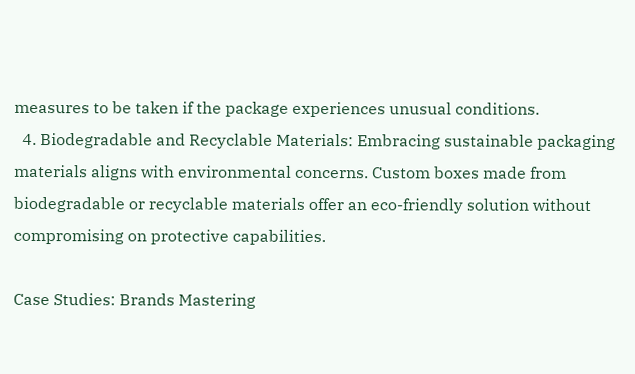measures to be taken if the package experiences unusual conditions.
  4. Biodegradable and Recyclable Materials: Embracing sustainable packaging materials aligns with environmental concerns. Custom boxes made from biodegradable or recyclable materials offer an eco-friendly solution without compromising on protective capabilities.

Case Studies: Brands Mastering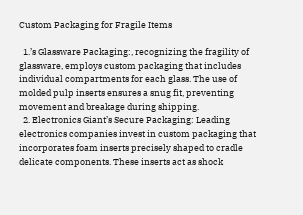Custom Packaging for Fragile Items

  1.’s Glassware Packaging:, recognizing the fragility of glassware, employs custom packaging that includes individual compartments for each glass. The use of molded pulp inserts ensures a snug fit, preventing movement and breakage during shipping.
  2. Electronics Giant’s Secure Packaging: Leading electronics companies invest in custom packaging that incorporates foam inserts precisely shaped to cradle delicate components. These inserts act as shock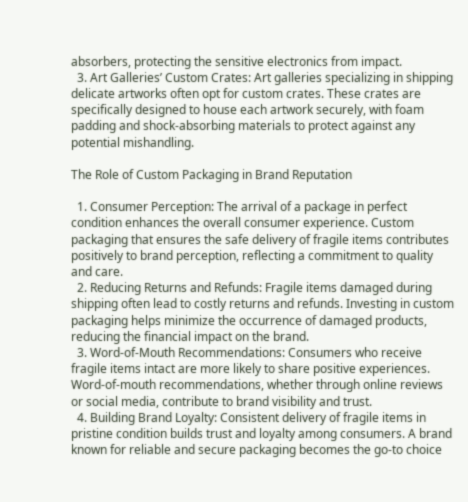absorbers, protecting the sensitive electronics from impact.
  3. Art Galleries’ Custom Crates: Art galleries specializing in shipping delicate artworks often opt for custom crates. These crates are specifically designed to house each artwork securely, with foam padding and shock-absorbing materials to protect against any potential mishandling.

The Role of Custom Packaging in Brand Reputation

  1. Consumer Perception: The arrival of a package in perfect condition enhances the overall consumer experience. Custom packaging that ensures the safe delivery of fragile items contributes positively to brand perception, reflecting a commitment to quality and care.
  2. Reducing Returns and Refunds: Fragile items damaged during shipping often lead to costly returns and refunds. Investing in custom packaging helps minimize the occurrence of damaged products, reducing the financial impact on the brand.
  3. Word-of-Mouth Recommendations: Consumers who receive fragile items intact are more likely to share positive experiences. Word-of-mouth recommendations, whether through online reviews or social media, contribute to brand visibility and trust.
  4. Building Brand Loyalty: Consistent delivery of fragile items in pristine condition builds trust and loyalty among consumers. A brand known for reliable and secure packaging becomes the go-to choice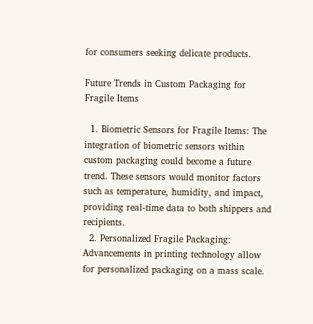for consumers seeking delicate products.

Future Trends in Custom Packaging for Fragile Items

  1. Biometric Sensors for Fragile Items: The integration of biometric sensors within custom packaging could become a future trend. These sensors would monitor factors such as temperature, humidity, and impact, providing real-time data to both shippers and recipients.
  2. Personalized Fragile Packaging: Advancements in printing technology allow for personalized packaging on a mass scale.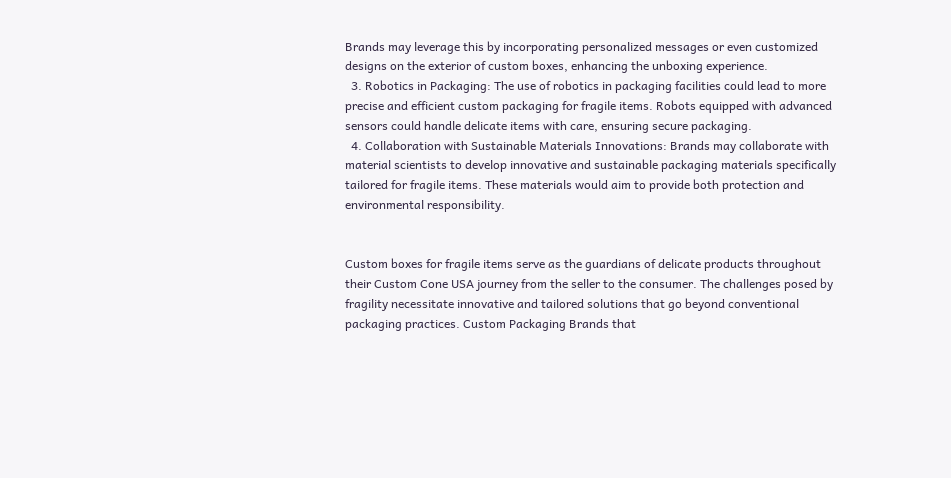Brands may leverage this by incorporating personalized messages or even customized designs on the exterior of custom boxes, enhancing the unboxing experience.
  3. Robotics in Packaging: The use of robotics in packaging facilities could lead to more precise and efficient custom packaging for fragile items. Robots equipped with advanced sensors could handle delicate items with care, ensuring secure packaging.
  4. Collaboration with Sustainable Materials Innovations: Brands may collaborate with material scientists to develop innovative and sustainable packaging materials specifically tailored for fragile items. These materials would aim to provide both protection and environmental responsibility.


Custom boxes for fragile items serve as the guardians of delicate products throughout their Custom Cone USA journey from the seller to the consumer. The challenges posed by fragility necessitate innovative and tailored solutions that go beyond conventional packaging practices. Custom Packaging Brands that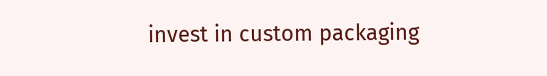invest in custom packaging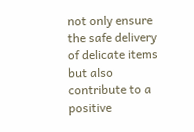not only ensure the safe delivery of delicate items but also contribute to a positive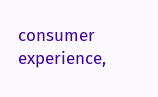consumer experience,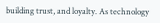building trust, and loyalty. As technology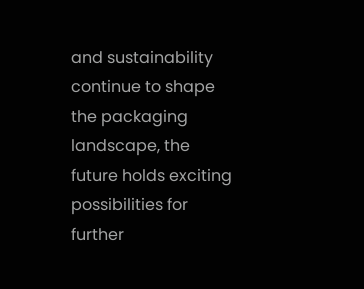and sustainability continue to shape the packaging landscape, the future holds exciting possibilities for further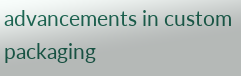advancements in custom packaging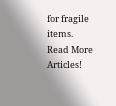for fragile items. Read More Articles!